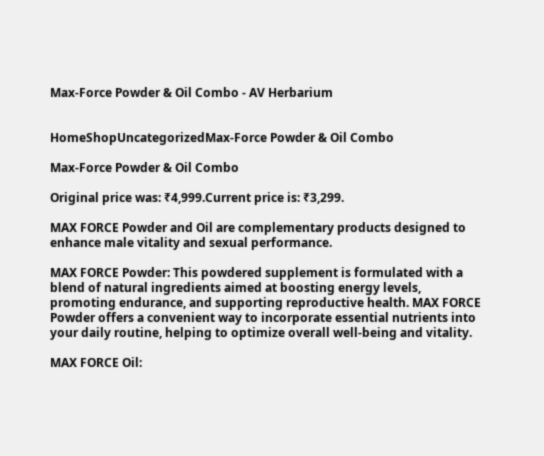Max-Force Powder & Oil Combo - AV Herbarium


HomeShopUncategorizedMax-Force Powder & Oil Combo

Max-Force Powder & Oil Combo

Original price was: ₹4,999.Current price is: ₹3,299.

MAX FORCE Powder and Oil are complementary products designed to enhance male vitality and sexual performance.

MAX FORCE Powder: This powdered supplement is formulated with a blend of natural ingredients aimed at boosting energy levels, promoting endurance, and supporting reproductive health. MAX FORCE Powder offers a convenient way to incorporate essential nutrients into your daily routine, helping to optimize overall well-being and vitality.

MAX FORCE Oil: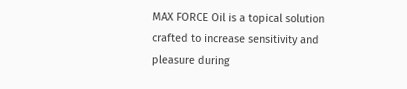MAX FORCE Oil is a topical solution crafted to increase sensitivity and pleasure during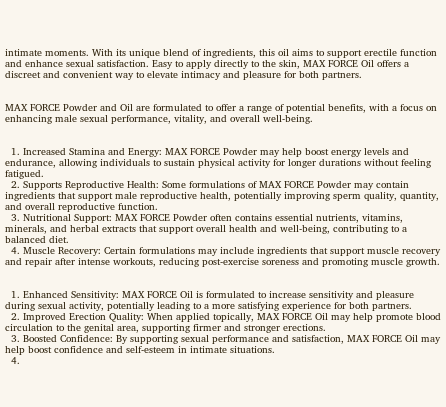intimate moments. With its unique blend of ingredients, this oil aims to support erectile function and enhance sexual satisfaction. Easy to apply directly to the skin, MAX FORCE Oil offers a discreet and convenient way to elevate intimacy and pleasure for both partners.


MAX FORCE Powder and Oil are formulated to offer a range of potential benefits, with a focus on enhancing male sexual performance, vitality, and overall well-being.


  1. Increased Stamina and Energy: MAX FORCE Powder may help boost energy levels and endurance, allowing individuals to sustain physical activity for longer durations without feeling fatigued.
  2. Supports Reproductive Health: Some formulations of MAX FORCE Powder may contain ingredients that support male reproductive health, potentially improving sperm quality, quantity, and overall reproductive function.
  3. Nutritional Support: MAX FORCE Powder often contains essential nutrients, vitamins, minerals, and herbal extracts that support overall health and well-being, contributing to a balanced diet.
  4. Muscle Recovery: Certain formulations may include ingredients that support muscle recovery and repair after intense workouts, reducing post-exercise soreness and promoting muscle growth.


  1. Enhanced Sensitivity: MAX FORCE Oil is formulated to increase sensitivity and pleasure during sexual activity, potentially leading to a more satisfying experience for both partners.
  2. Improved Erection Quality: When applied topically, MAX FORCE Oil may help promote blood circulation to the genital area, supporting firmer and stronger erections.
  3. Boosted Confidence: By supporting sexual performance and satisfaction, MAX FORCE Oil may help boost confidence and self-esteem in intimate situations.
  4.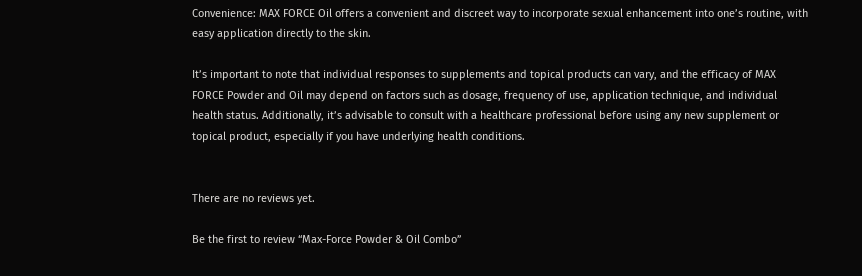Convenience: MAX FORCE Oil offers a convenient and discreet way to incorporate sexual enhancement into one’s routine, with easy application directly to the skin.

It’s important to note that individual responses to supplements and topical products can vary, and the efficacy of MAX FORCE Powder and Oil may depend on factors such as dosage, frequency of use, application technique, and individual health status. Additionally, it’s advisable to consult with a healthcare professional before using any new supplement or topical product, especially if you have underlying health conditions.


There are no reviews yet.

Be the first to review “Max-Force Powder & Oil Combo”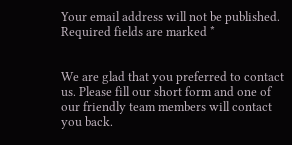Your email address will not be published. Required fields are marked *


We are glad that you preferred to contact us. Please fill our short form and one of our friendly team members will contact you back.